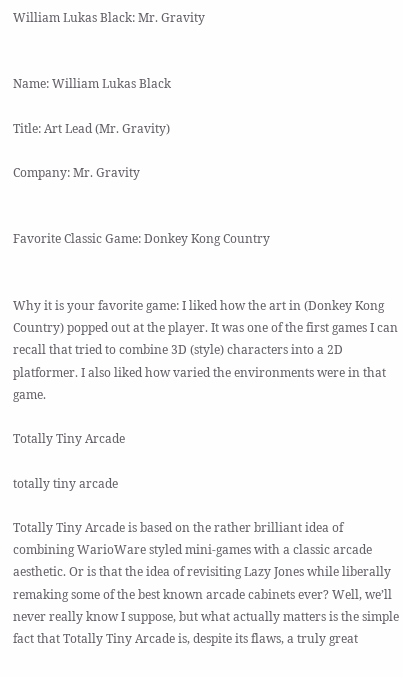William Lukas Black: Mr. Gravity


Name: William Lukas Black

Title: Art Lead (Mr. Gravity)

Company: Mr. Gravity


Favorite Classic Game: Donkey Kong Country


Why it is your favorite game: I liked how the art in (Donkey Kong Country) popped out at the player. It was one of the first games I can recall that tried to combine 3D (style) characters into a 2D platformer. I also liked how varied the environments were in that game.

Totally Tiny Arcade

totally tiny arcade

Totally Tiny Arcade is based on the rather brilliant idea of combining WarioWare styled mini-games with a classic arcade aesthetic. Or is that the idea of revisiting Lazy Jones while liberally remaking some of the best known arcade cabinets ever? Well, we’ll never really know I suppose, but what actually matters is the simple fact that Totally Tiny Arcade is, despite its flaws, a truly great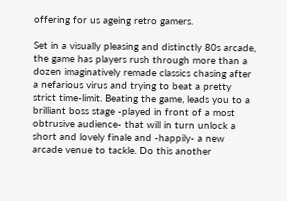offering for us ageing retro gamers.

Set in a visually pleasing and distinctly 80s arcade, the game has players rush through more than a dozen imaginatively remade classics chasing after a nefarious virus and trying to beat a pretty strict time-limit. Beating the game, leads you to a brilliant boss stage -played in front of a most obtrusive audience- that will in turn unlock a short and lovely finale and -happily- a new arcade venue to tackle. Do this another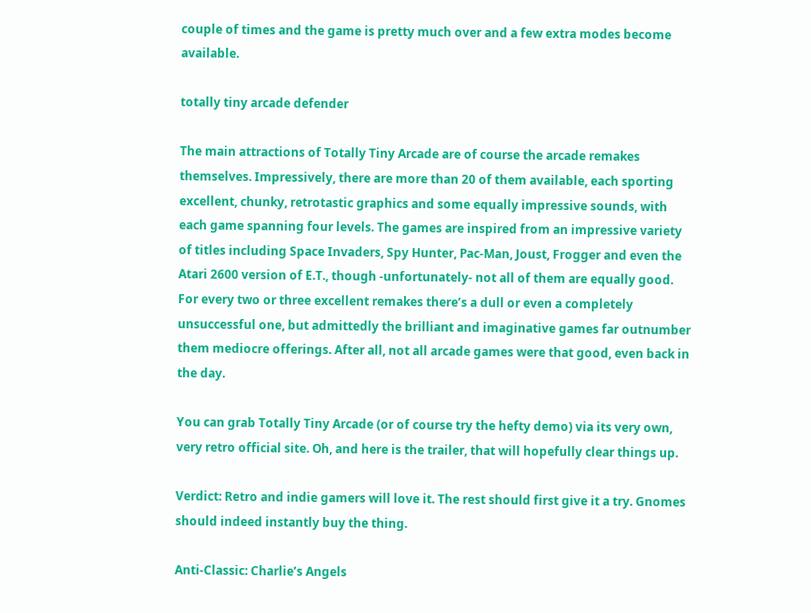couple of times and the game is pretty much over and a few extra modes become available.

totally tiny arcade defender

The main attractions of Totally Tiny Arcade are of course the arcade remakes themselves. Impressively, there are more than 20 of them available, each sporting excellent, chunky, retrotastic graphics and some equally impressive sounds, with each game spanning four levels. The games are inspired from an impressive variety of titles including Space Invaders, Spy Hunter, Pac-Man, Joust, Frogger and even the Atari 2600 version of E.T., though -unfortunately- not all of them are equally good. For every two or three excellent remakes there’s a dull or even a completely unsuccessful one, but admittedly the brilliant and imaginative games far outnumber them mediocre offerings. After all, not all arcade games were that good, even back in the day.

You can grab Totally Tiny Arcade (or of course try the hefty demo) via its very own, very retro official site. Oh, and here is the trailer, that will hopefully clear things up.

Verdict: Retro and indie gamers will love it. The rest should first give it a try. Gnomes should indeed instantly buy the thing.

Anti-Classic: Charlie’s Angels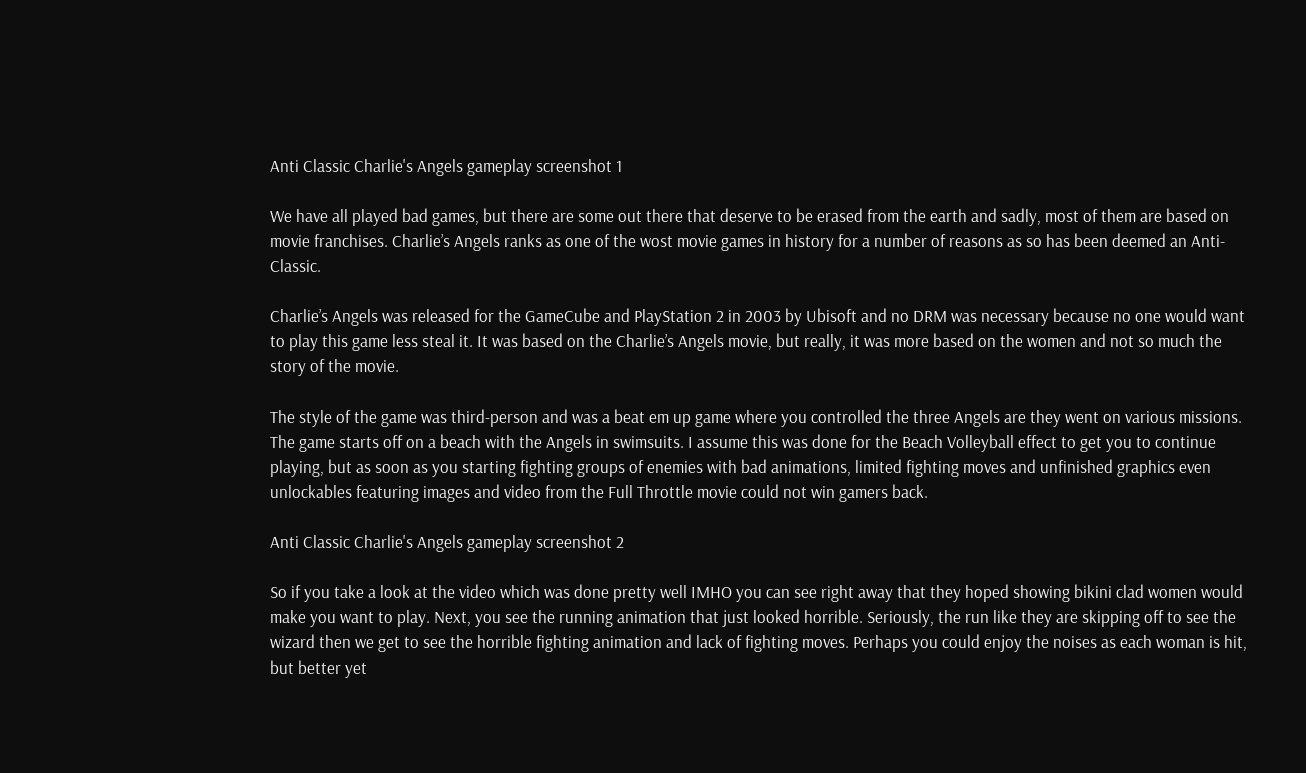Anti Classic Charlie's Angels gameplay screenshot 1

We have all played bad games, but there are some out there that deserve to be erased from the earth and sadly, most of them are based on movie franchises. Charlie’s Angels ranks as one of the wost movie games in history for a number of reasons as so has been deemed an Anti-Classic.

Charlie’s Angels was released for the GameCube and PlayStation 2 in 2003 by Ubisoft and no DRM was necessary because no one would want to play this game less steal it. It was based on the Charlie’s Angels movie, but really, it was more based on the women and not so much the story of the movie.

The style of the game was third-person and was a beat em up game where you controlled the three Angels are they went on various missions. The game starts off on a beach with the Angels in swimsuits. I assume this was done for the Beach Volleyball effect to get you to continue playing, but as soon as you starting fighting groups of enemies with bad animations, limited fighting moves and unfinished graphics even unlockables featuring images and video from the Full Throttle movie could not win gamers back.

Anti Classic Charlie's Angels gameplay screenshot 2

So if you take a look at the video which was done pretty well IMHO you can see right away that they hoped showing bikini clad women would make you want to play. Next, you see the running animation that just looked horrible. Seriously, the run like they are skipping off to see the wizard then we get to see the horrible fighting animation and lack of fighting moves. Perhaps you could enjoy the noises as each woman is hit, but better yet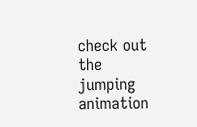check out the jumping animation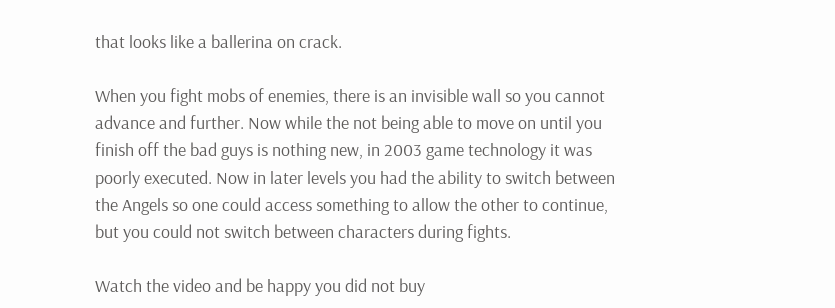that looks like a ballerina on crack.

When you fight mobs of enemies, there is an invisible wall so you cannot advance and further. Now while the not being able to move on until you finish off the bad guys is nothing new, in 2003 game technology it was poorly executed. Now in later levels you had the ability to switch between the Angels so one could access something to allow the other to continue, but you could not switch between characters during fights.

Watch the video and be happy you did not buy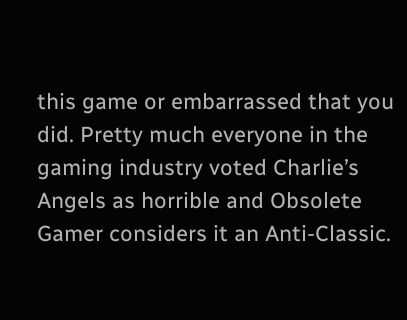this game or embarrassed that you did. Pretty much everyone in the gaming industry voted Charlie’s Angels as horrible and Obsolete Gamer considers it an Anti-Classic.